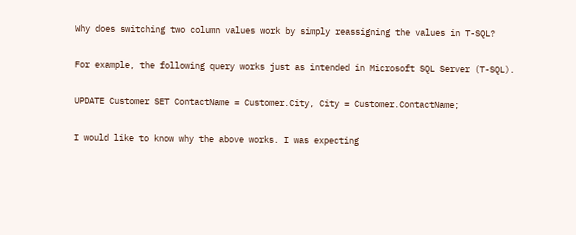Why does switching two column values work by simply reassigning the values in T-SQL?

For example, the following query works just as intended in Microsoft SQL Server (T-SQL).

UPDATE Customer SET ContactName = Customer.City, City = Customer.ContactName;

I would like to know why the above works. I was expecting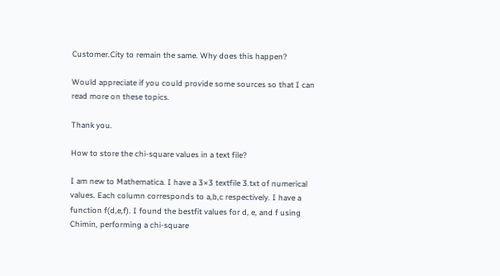Customer.City to remain the same. Why does this happen?

Would appreciate if you could provide some sources so that I can read more on these topics.

Thank you.

How to store the chi-square values in a text file?

I am new to Mathematica. I have a 3×3 textfile 3.txt of numerical values. Each column corresponds to a,b,c respectively. I have a function f(d,e,f). I found the bestfit values for d, e, and f using Chimin, performing a chi-square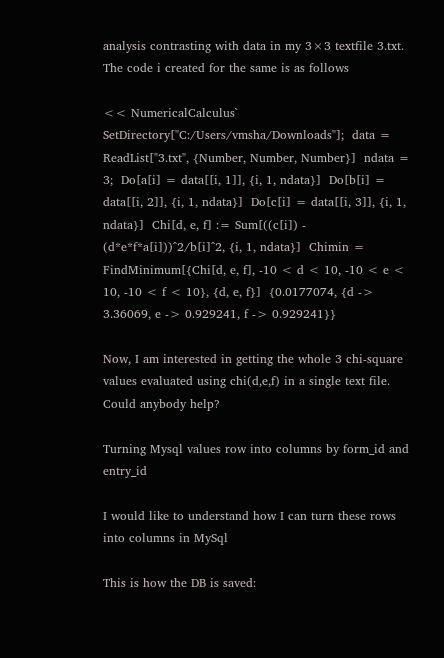analysis contrasting with data in my 3×3 textfile 3.txt. The code i created for the same is as follows

<< NumericalCalculus`  SetDirectory["C:/Users/vmsha/Downloads"];  data = ReadList["3.txt", {Number, Number, Number}]  ndata = 3;  Do[a[i] = data[[i, 1]], {i, 1, ndata}]  Do[b[i] = data[[i, 2]], {i, 1, ndata}]  Do[c[i] = data[[i, 3]], {i, 1, ndata}]  Chi[d, e, f] := Sum[((c[i]) - (d*e*f*a[i]))^2/b[i]^2, {i, 1, ndata}]  Chimin = FindMinimum[{Chi[d, e, f], -10 < d < 10, -10 < e < 10, -10 < f < 10}, {d, e, f}]  {0.0177074, {d -> 3.36069, e -> 0.929241, f -> 0.929241}}

Now, I am interested in getting the whole 3 chi-square values evaluated using chi(d,e,f) in a single text file. Could anybody help?

Turning Mysql values row into columns by form_id and entry_id

I would like to understand how I can turn these rows into columns in MySql

This is how the DB is saved: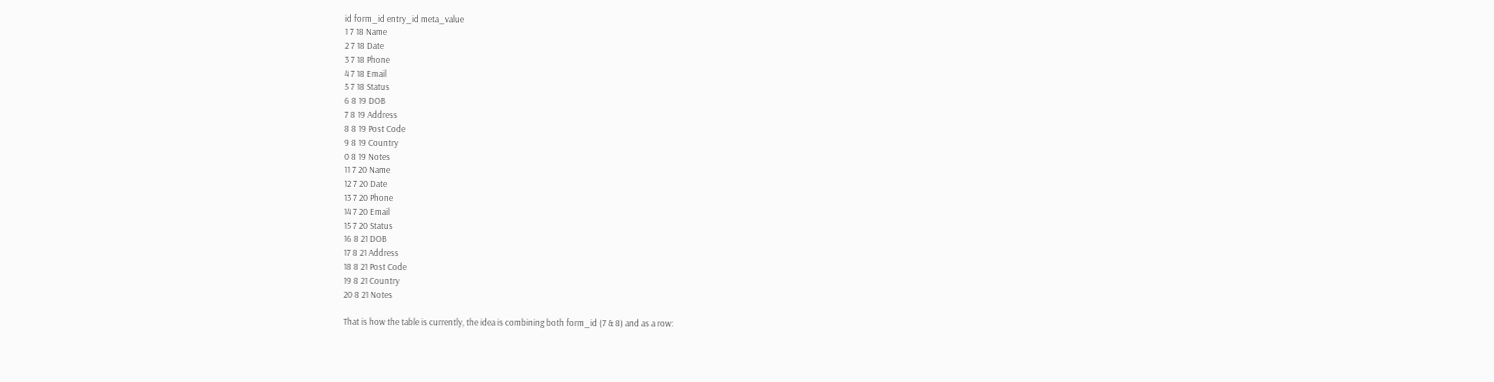id form_id entry_id meta_value
1 7 18 Name
2 7 18 Date
3 7 18 Phone
4 7 18 Email
5 7 18 Status
6 8 19 DOB
7 8 19 Address
8 8 19 Post Code
9 8 19 Country
0 8 19 Notes
11 7 20 Name
12 7 20 Date
13 7 20 Phone
14 7 20 Email
15 7 20 Status
16 8 21 DOB
17 8 21 Address
18 8 21 Post Code
19 8 21 Country
20 8 21 Notes

That is how the table is currently, the idea is combining both form_id (7 & 8) and as a row: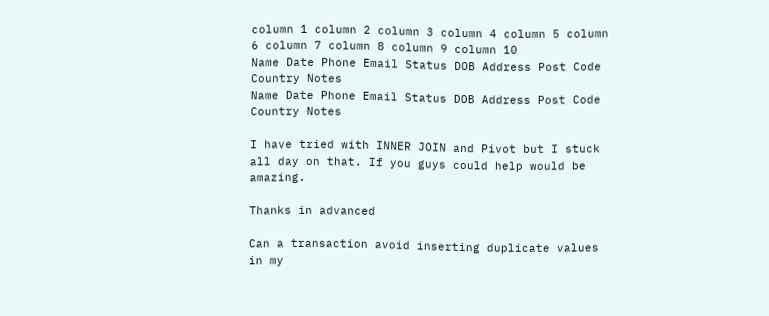column 1 column 2 column 3 column 4 column 5 column 6 column 7 column 8 column 9 column 10
Name Date Phone Email Status DOB Address Post Code Country Notes
Name Date Phone Email Status DOB Address Post Code Country Notes

I have tried with INNER JOIN and Pivot but I stuck all day on that. If you guys could help would be amazing.

Thanks in advanced

Can a transaction avoid inserting duplicate values in my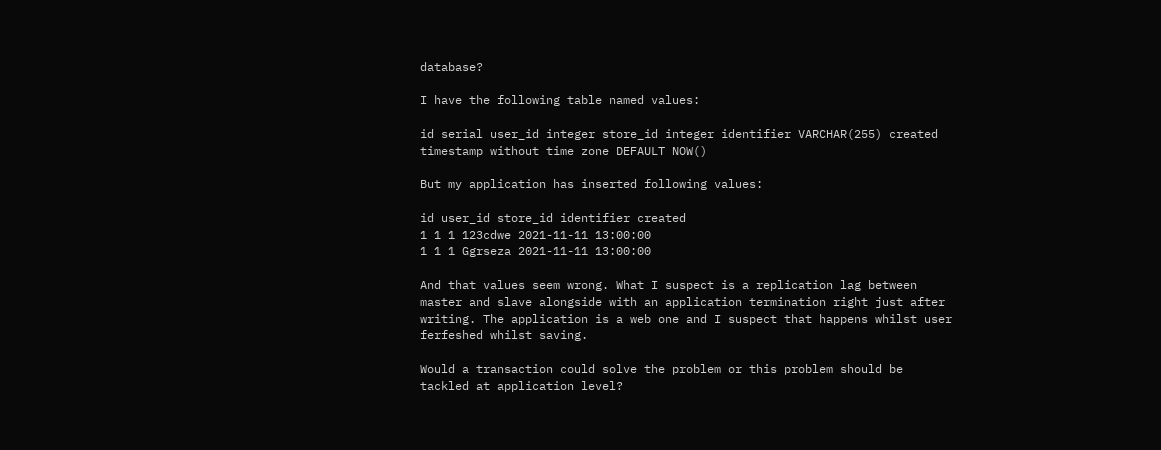database?

I have the following table named values:

id serial user_id integer store_id integer identifier VARCHAR(255) created timestamp without time zone DEFAULT NOW()

But my application has inserted following values:

id user_id store_id identifier created
1 1 1 123cdwe 2021-11-11 13:00:00
1 1 1 Ggrseza 2021-11-11 13:00:00

And that values seem wrong. What I suspect is a replication lag between master and slave alongside with an application termination right just after writing. The application is a web one and I suspect that happens whilst user ferfeshed whilst saving.

Would a transaction could solve the problem or this problem should be tackled at application level?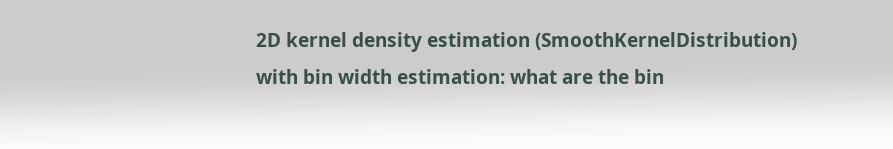2D kernel density estimation (SmoothKernelDistribution) with bin width estimation: what are the bin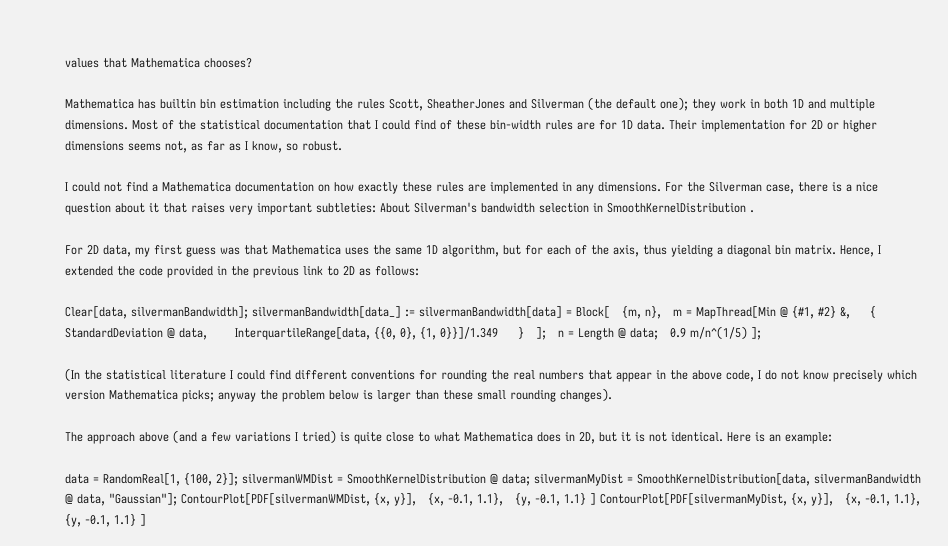values that Mathematica chooses?

Mathematica has builtin bin estimation including the rules Scott, SheatherJones and Silverman (the default one); they work in both 1D and multiple dimensions. Most of the statistical documentation that I could find of these bin-width rules are for 1D data. Their implementation for 2D or higher dimensions seems not, as far as I know, so robust.

I could not find a Mathematica documentation on how exactly these rules are implemented in any dimensions. For the Silverman case, there is a nice question about it that raises very important subtleties: About Silverman's bandwidth selection in SmoothKernelDistribution .

For 2D data, my first guess was that Mathematica uses the same 1D algorithm, but for each of the axis, thus yielding a diagonal bin matrix. Hence, I extended the code provided in the previous link to 2D as follows:

Clear[data, silvermanBandwidth]; silvermanBandwidth[data_] := silvermanBandwidth[data] = Block[   {m, n},   m = MapThread[Min @ {#1, #2} &,     {       StandardDeviation @ data,       InterquartileRange[data, {{0, 0}, {1, 0}}]/1.349     }   ];   n = Length @ data;   0.9 m/n^(1/5) ];

(In the statistical literature I could find different conventions for rounding the real numbers that appear in the above code, I do not know precisely which version Mathematica picks; anyway the problem below is larger than these small rounding changes).

The approach above (and a few variations I tried) is quite close to what Mathematica does in 2D, but it is not identical. Here is an example:

data = RandomReal[1, {100, 2}]; silvermanWMDist = SmoothKernelDistribution @ data; silvermanMyDist = SmoothKernelDistribution[data, silvermanBandwidth @ data, "Gaussian"]; ContourPlot[PDF[silvermanWMDist, {x, y}],   {x, -0.1, 1.1},   {y, -0.1, 1.1} ] ContourPlot[PDF[silvermanMyDist, {x, y}],   {x, -0.1, 1.1},   {y, -0.1, 1.1} ]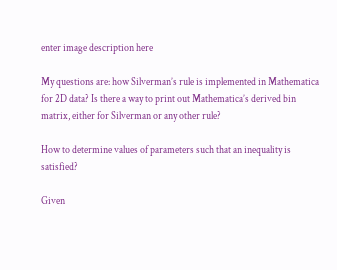enter image description here

My questions are: how Silverman’s rule is implemented in Mathematica for 2D data? Is there a way to print out Mathematica’s derived bin matrix, either for Silverman or any other rule?

How to determine values of parameters such that an inequality is satisfied?

Given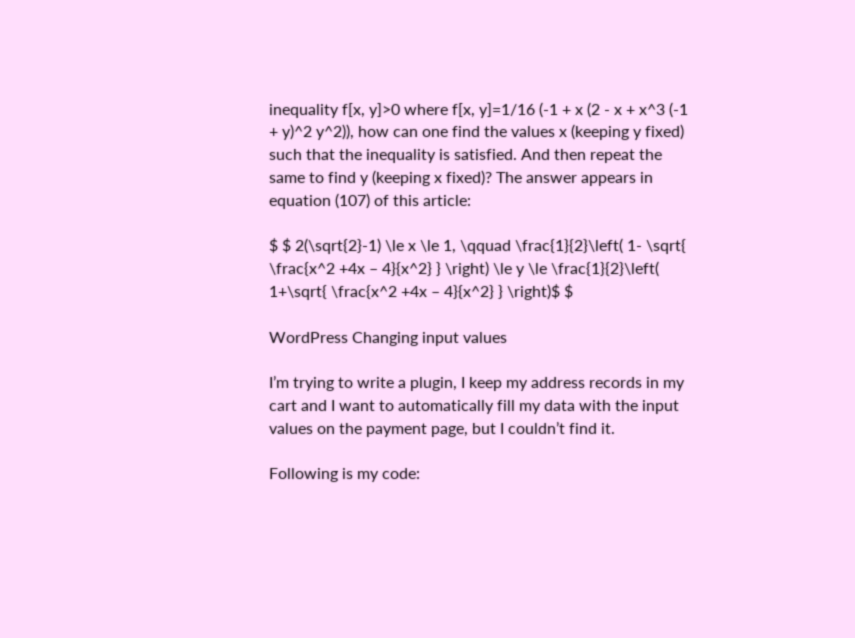inequality f[x, y]>0 where f[x, y]=1/16 (-1 + x (2 - x + x^3 (-1 + y)^2 y^2)), how can one find the values x (keeping y fixed) such that the inequality is satisfied. And then repeat the same to find y (keeping x fixed)? The answer appears in equation (107) of this article:

$ $ 2(\sqrt{2}-1) \le x \le 1, \qquad \frac{1}{2}\left( 1- \sqrt{ \frac{x^2 +4x – 4}{x^2} } \right) \le y \le \frac{1}{2}\left( 1+\sqrt{ \frac{x^2 +4x – 4}{x^2} } \right)$ $

WordPress Changing input values

I’m trying to write a plugin, I keep my address records in my cart and I want to automatically fill my data with the input values on the payment page, but I couldn’t find it.

Following is my code: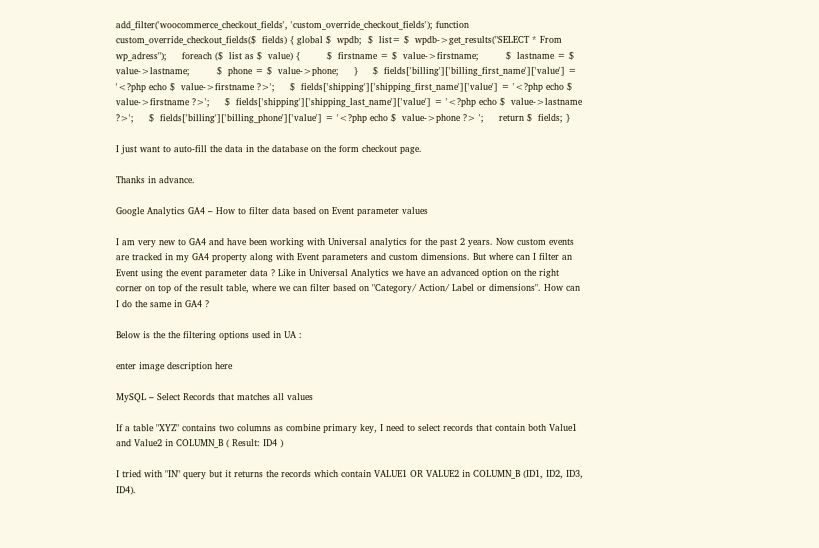add_filter('woocommerce_checkout_fields', 'custom_override_checkout_fields'); function custom_override_checkout_fields($  fields) { global $  wpdb;  $  list= $  wpdb->get_results("SELECT * From wp_adress");     foreach ($  list as $  value) {         $  firstname = $  value->firstname;         $  lastname = $  value->lastname;         $  phone = $  value->phone;     }     $  fields['billing']['billing_first_name']['value'] = '<?php echo $  value->firstname ?>';     $  fields['shipping']['shipping_first_name']['value'] = '<?php echo $  value->firstname ?>';     $  fields['shipping']['shipping_last_name']['value'] = '<?php echo $  value->lastname ?>';     $  fields['billing']['billing_phone']['value'] = '<?php echo $  value->phone ?> ';     return $  fields; }

I just want to auto-fill the data in the database on the form checkout page.

Thanks in advance.

Google Analytics GA4 – How to filter data based on Event parameter values

I am very new to GA4 and have been working with Universal analytics for the past 2 years. Now custom events are tracked in my GA4 property along with Event parameters and custom dimensions. But where can I filter an Event using the event parameter data ? Like in Universal Analytics we have an advanced option on the right corner on top of the result table, where we can filter based on "Category/ Action/ Label or dimensions". How can I do the same in GA4 ?

Below is the the filtering options used in UA :

enter image description here

MySQL – Select Records that matches all values

If a table "XYZ" contains two columns as combine primary key, I need to select records that contain both Value1 and Value2 in COLUMN_B ( Result: ID4 )

I tried with "IN" query but it returns the records which contain VALUE1 OR VALUE2 in COLUMN_B (ID1, ID2, ID3, ID4).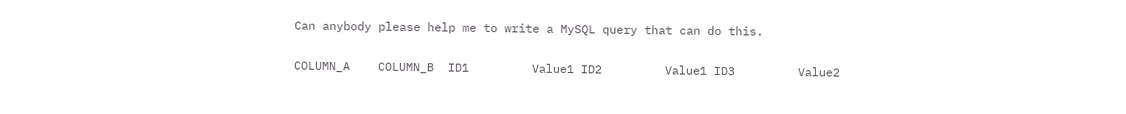Can anybody please help me to write a MySQL query that can do this.

COLUMN_A    COLUMN_B  ID1         Value1 ID2         Value1 ID3         Value2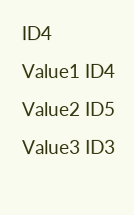ID4         Value1 ID4         Value2 ID5         Value3 ID3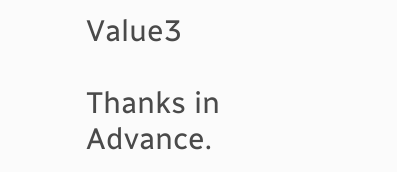Value3

Thanks in Advance.